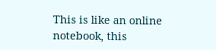This is like an online notebook, this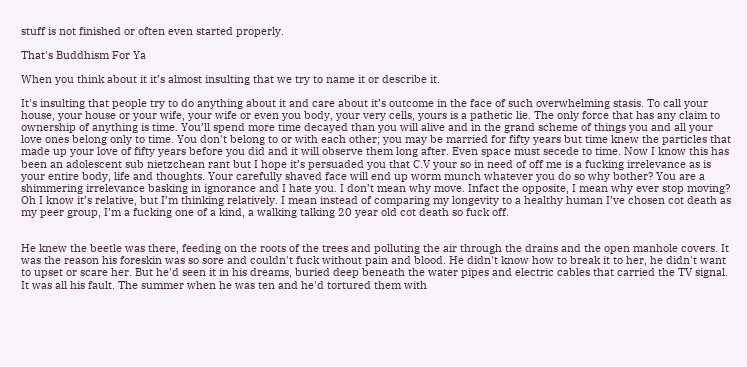stuff is not finished or often even started properly.

That's Buddhism For Ya

When you think about it it’s almost insulting that we try to name it or describe it.

It's insulting that people try to do anything about it and care about it’s outcome in the face of such overwhelming stasis. To call your house, your house or your wife, your wife or even you body, your very cells, yours is a pathetic lie. The only force that has any claim to ownership of anything is time. You’ll spend more time decayed than you will alive and in the grand scheme of things you and all your love ones belong only to time. You don't belong to or with each other; you may be married for fifty years but time knew the particles that made up your love of fifty years before you did and it will observe them long after. Even space must secede to time. Now I know this has been an adolescent sub nietzchean rant but I hope it’s persuaded you that C.V your so in need of off me is a fucking irrelevance as is your entire body, life and thoughts. Your carefully shaved face will end up worm munch whatever you do so why bother? You are a shimmering irrelevance basking in ignorance and I hate you. I don’t mean why move. Infact the opposite, I mean why ever stop moving? Oh I know it’s relative, but I’m thinking relatively. I mean instead of comparing my longevity to a healthy human I’ve chosen cot death as my peer group, I’m a fucking one of a kind, a walking talking 20 year old cot death so fuck off.


He knew the beetle was there, feeding on the roots of the trees and polluting the air through the drains and the open manhole covers. It was the reason his foreskin was so sore and couldn't fuck without pain and blood. He didn't know how to break it to her, he didn't want to upset or scare her. But he'd seen it in his dreams, buried deep beneath the water pipes and electric cables that carried the TV signal. It was all his fault. The summer when he was ten and he'd tortured them with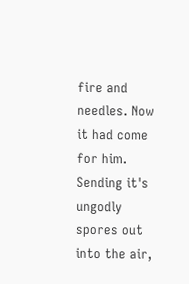fire and needles. Now it had come for him. Sending it's ungodly spores out into the air,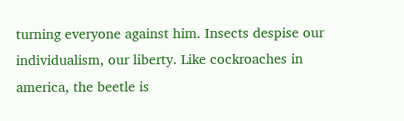turning everyone against him. Insects despise our individualism, our liberty. Like cockroaches in america, the beetle is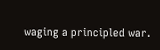waging a principled war.